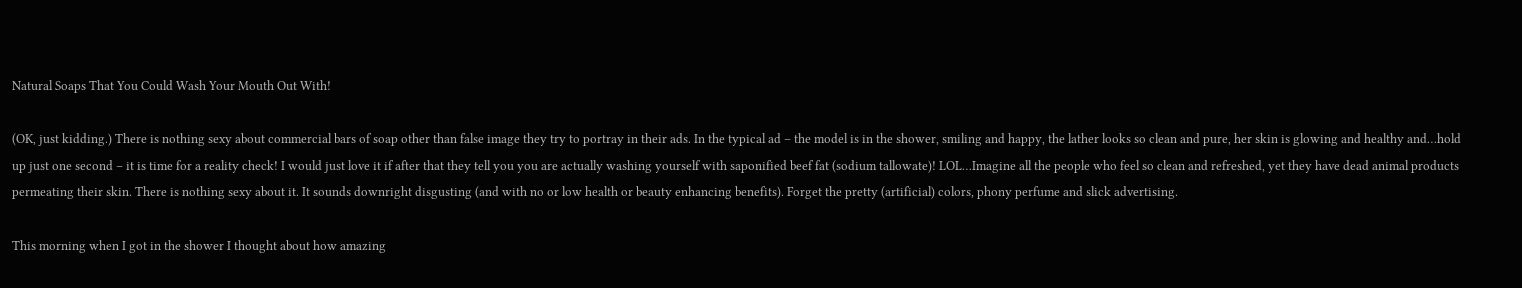Natural Soaps That You Could Wash Your Mouth Out With!

(OK, just kidding.) There is nothing sexy about commercial bars of soap other than false image they try to portray in their ads. In the typical ad – the model is in the shower, smiling and happy, the lather looks so clean and pure, her skin is glowing and healthy and…hold up just one second – it is time for a reality check! I would just love it if after that they tell you you are actually washing yourself with saponified beef fat (sodium tallowate)! LOL…Imagine all the people who feel so clean and refreshed, yet they have dead animal products permeating their skin. There is nothing sexy about it. It sounds downright disgusting (and with no or low health or beauty enhancing benefits). Forget the pretty (artificial) colors, phony perfume and slick advertising.

This morning when I got in the shower I thought about how amazing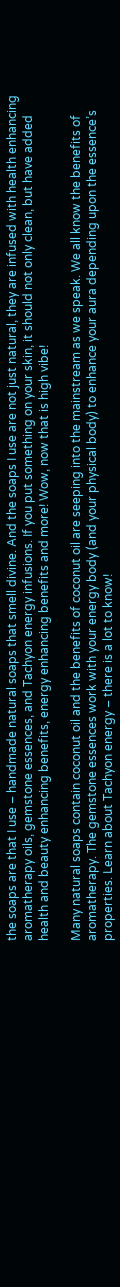the soaps are that I use – handmade natural soaps that smell divine. And the soaps I use are not just natural, they are infused with health enhancing aromatherapy oils, gemstone essences, and Tachyon energy infusions. If you put something on your skin, it should not only clean, but have added health and beauty enhancing benefits, energy enhancing benefits and more! Wow, now that is high vibe!

Many natural soaps contain coconut oil and the benefits of coconut oil are seeping into the mainstream as we speak. We all know the benefits of aromatherapy. The gemstone essences work with your energy body (and your physical body) to enhance your aura depending upon the essence’s properties. Learn about Tachyon energy – there is a lot to know!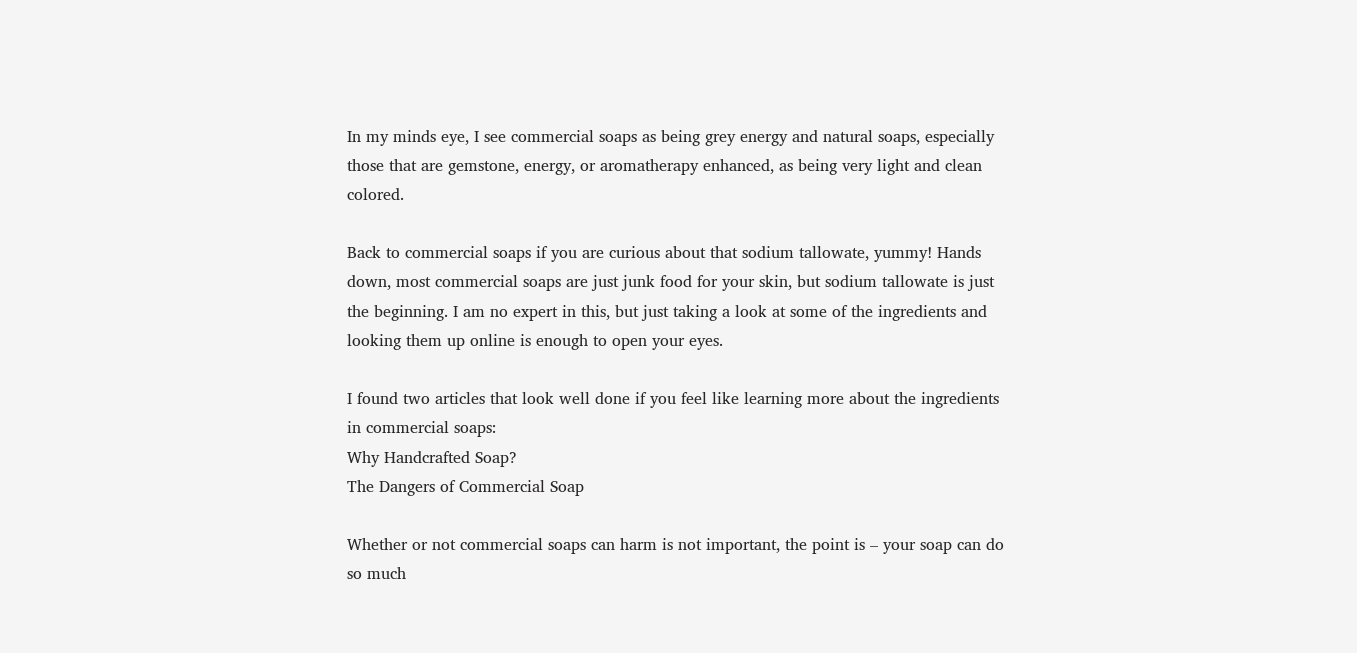In my minds eye, I see commercial soaps as being grey energy and natural soaps, especially those that are gemstone, energy, or aromatherapy enhanced, as being very light and clean colored.

Back to commercial soaps if you are curious about that sodium tallowate, yummy! Hands down, most commercial soaps are just junk food for your skin, but sodium tallowate is just the beginning. I am no expert in this, but just taking a look at some of the ingredients and looking them up online is enough to open your eyes.

I found two articles that look well done if you feel like learning more about the ingredients in commercial soaps:
Why Handcrafted Soap?
The Dangers of Commercial Soap

Whether or not commercial soaps can harm is not important, the point is – your soap can do so much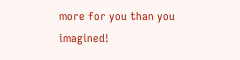more for you than you imagined!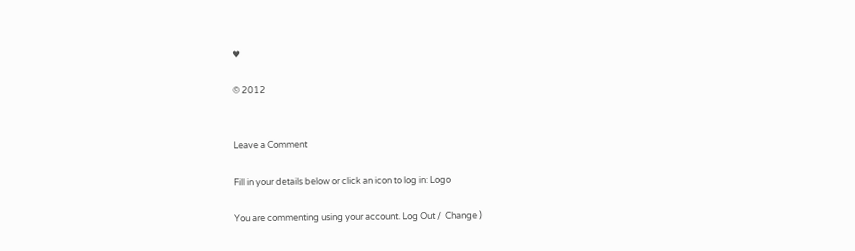♥

© 2012


Leave a Comment

Fill in your details below or click an icon to log in: Logo

You are commenting using your account. Log Out /  Change )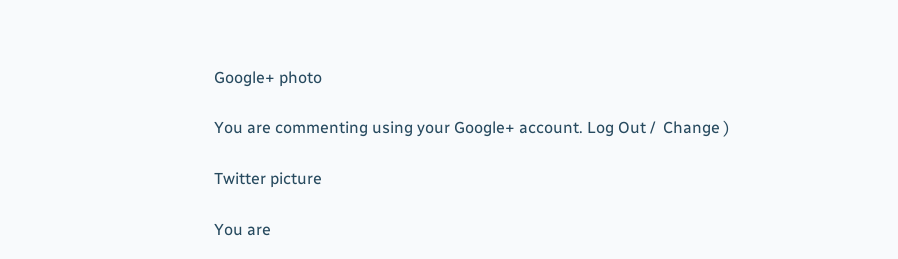Google+ photo

You are commenting using your Google+ account. Log Out /  Change )

Twitter picture

You are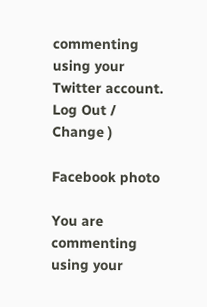commenting using your Twitter account. Log Out /  Change )

Facebook photo

You are commenting using your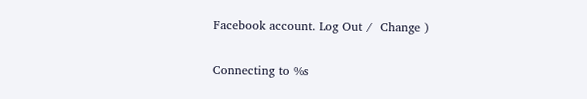Facebook account. Log Out /  Change )


Connecting to %s